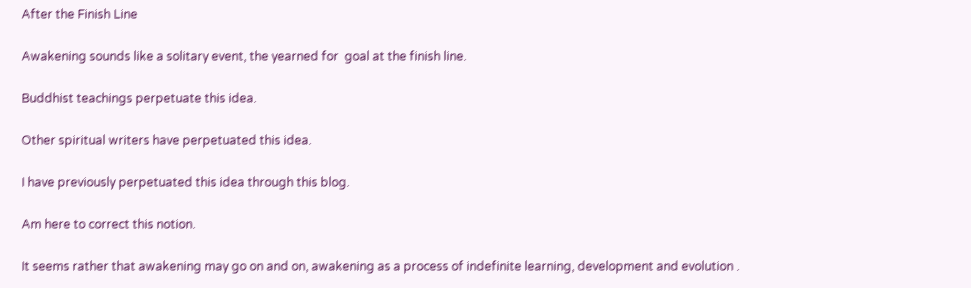After the Finish Line

Awakening sounds like a solitary event, the yearned for  goal at the finish line.

Buddhist teachings perpetuate this idea.

Other spiritual writers have perpetuated this idea.

I have previously perpetuated this idea through this blog.

Am here to correct this notion.

It seems rather that awakening may go on and on, awakening as a process of indefinite learning, development and evolution .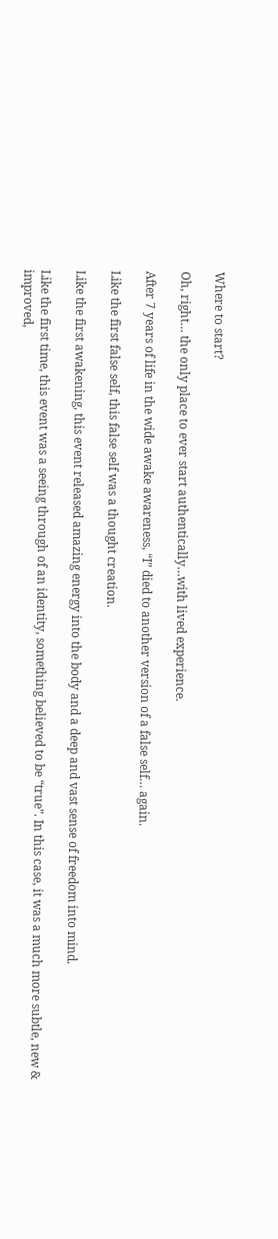Where to start?

Oh, right… the only place to ever start authentically…with lived experience.

After 7 years of life in the wide awake awareness, “I” died to another version of a false self… again.

Like the first false self, this false self was a thought creation.

Like the first awakening, this event released amazing energy into the body and a deep and vast sense of freedom into mind.

Like the first time, this event was a seeing through of an identity, something believed to be “true”. In this case, it was a much more subtle, new & improved,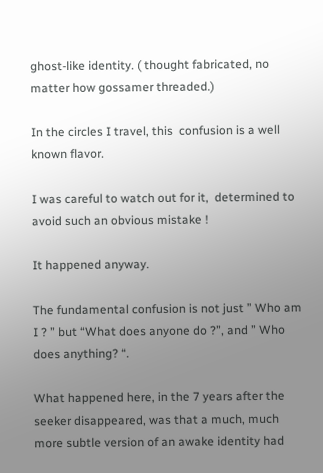ghost-like identity. ( thought fabricated, no matter how gossamer threaded.)

In the circles I travel, this  confusion is a well known flavor.

I was careful to watch out for it,  determined to avoid such an obvious mistake !

It happened anyway.

The fundamental confusion is not just ” Who am I ? ” but “What does anyone do ?”, and ” Who does anything? “.

What happened here, in the 7 years after the seeker disappeared, was that a much, much more subtle version of an awake identity had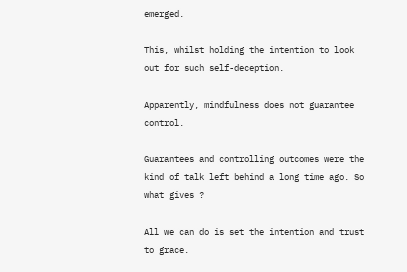emerged.

This, whilst holding the intention to look out for such self-deception.

Apparently, mindfulness does not guarantee control.

Guarantees and controlling outcomes were the kind of talk left behind a long time ago. So what gives ?

All we can do is set the intention and trust to grace.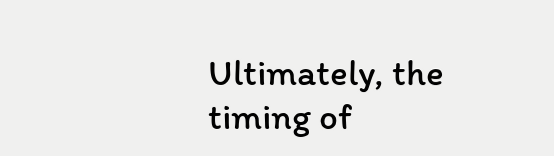Ultimately, the timing of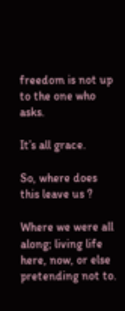freedom is not up to the one who asks.

It’s all grace.

So, where does this leave us ?

Where we were all along; living life here, now, or else pretending not to.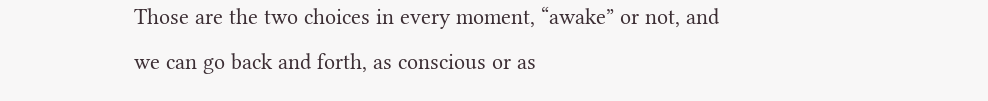Those are the two choices in every moment, “awake” or not, and we can go back and forth, as conscious or as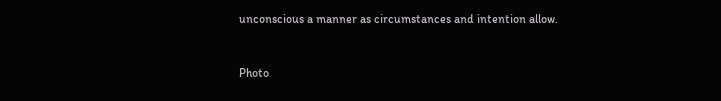unconscious a manner as circumstances and intention allow.


Photo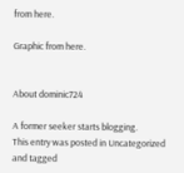from here.

Graphic from here.


About dominic724

A former seeker starts blogging.
This entry was posted in Uncategorized and tagged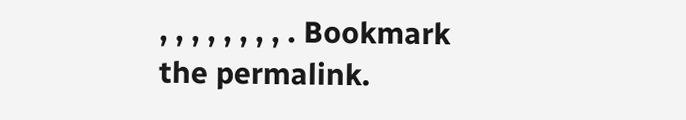, , , , , , , , . Bookmark the permalink.